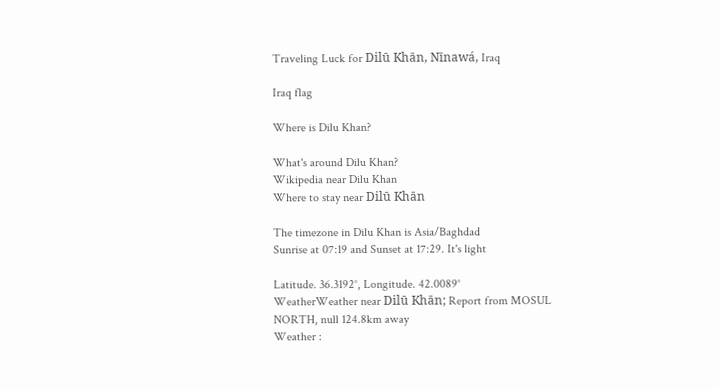Traveling Luck for Dilū Khān, Nīnawá, Iraq

Iraq flag

Where is Dilu Khan?

What's around Dilu Khan?
Wikipedia near Dilu Khan
Where to stay near Dilū Khān

The timezone in Dilu Khan is Asia/Baghdad
Sunrise at 07:19 and Sunset at 17:29. It's light

Latitude. 36.3192°, Longitude. 42.0089°
WeatherWeather near Dilū Khān; Report from MOSUL NORTH, null 124.8km away
Weather :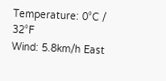Temperature: 0°C / 32°F
Wind: 5.8km/h East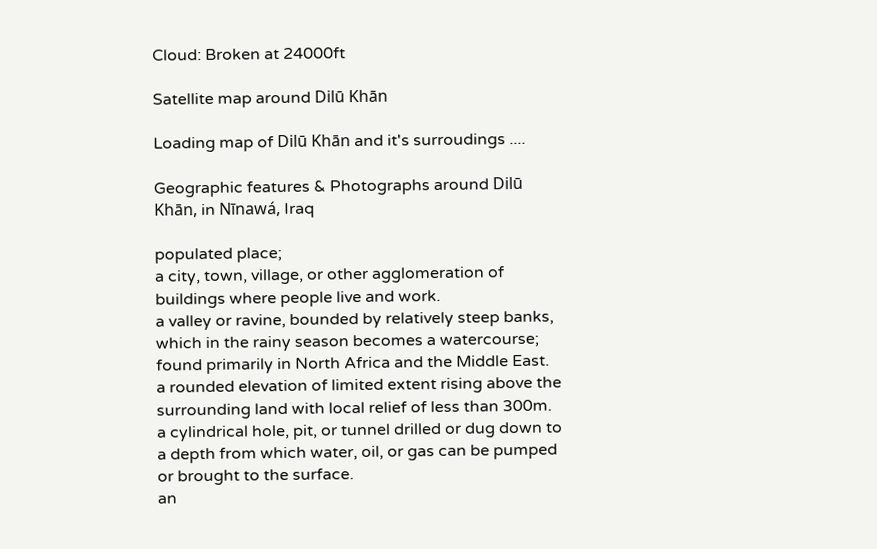Cloud: Broken at 24000ft

Satellite map around Dilū Khān

Loading map of Dilū Khān and it's surroudings ....

Geographic features & Photographs around Dilū Khān, in Nīnawá, Iraq

populated place;
a city, town, village, or other agglomeration of buildings where people live and work.
a valley or ravine, bounded by relatively steep banks, which in the rainy season becomes a watercourse; found primarily in North Africa and the Middle East.
a rounded elevation of limited extent rising above the surrounding land with local relief of less than 300m.
a cylindrical hole, pit, or tunnel drilled or dug down to a depth from which water, oil, or gas can be pumped or brought to the surface.
an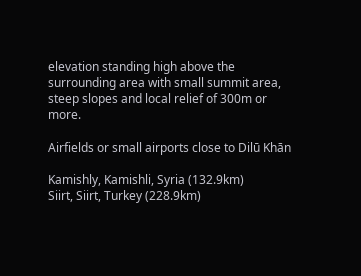elevation standing high above the surrounding area with small summit area, steep slopes and local relief of 300m or more.

Airfields or small airports close to Dilū Khān

Kamishly, Kamishli, Syria (132.9km)
Siirt, Siirt, Turkey (228.9km)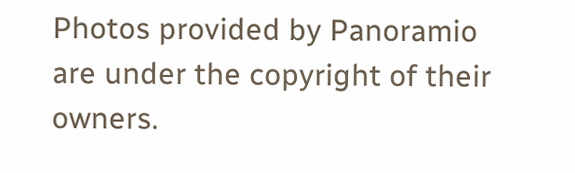Photos provided by Panoramio are under the copyright of their owners.